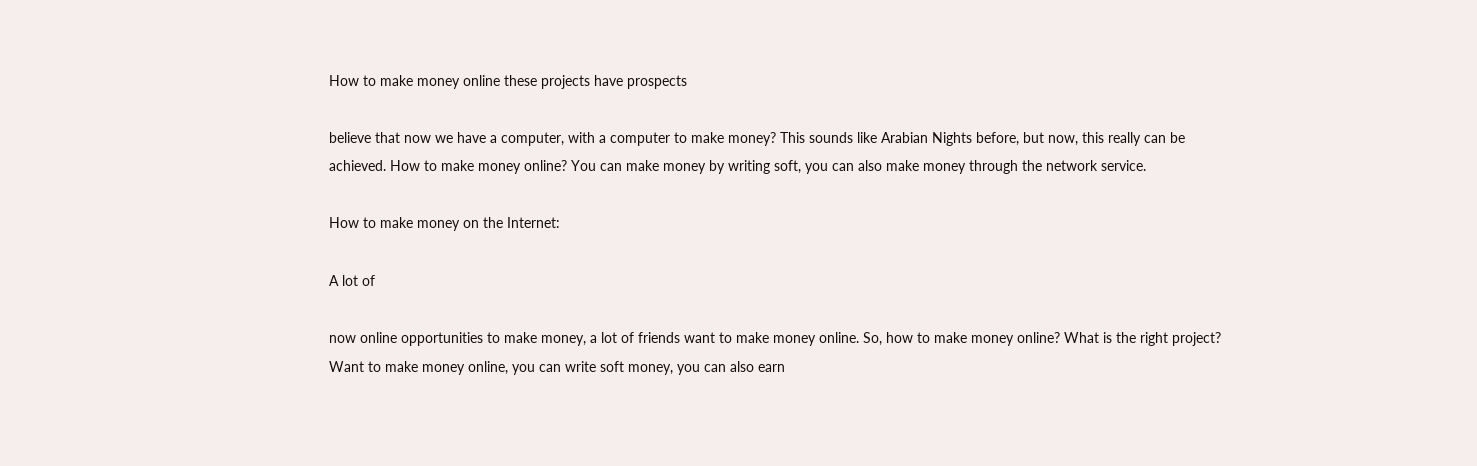How to make money online these projects have prospects

believe that now we have a computer, with a computer to make money? This sounds like Arabian Nights before, but now, this really can be achieved. How to make money online? You can make money by writing soft, you can also make money through the network service.

How to make money on the Internet:

A lot of

now online opportunities to make money, a lot of friends want to make money online. So, how to make money online? What is the right project? Want to make money online, you can write soft money, you can also earn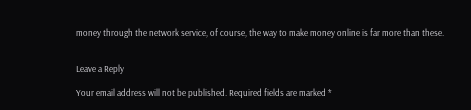money through the network service, of course, the way to make money online is far more than these.


Leave a Reply

Your email address will not be published. Required fields are marked *